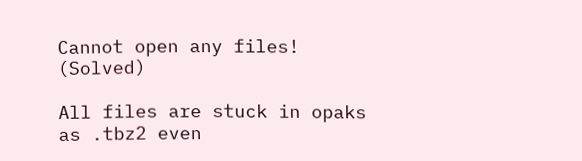Cannot open any files! (Solved)

All files are stuck in opaks as .tbz2 even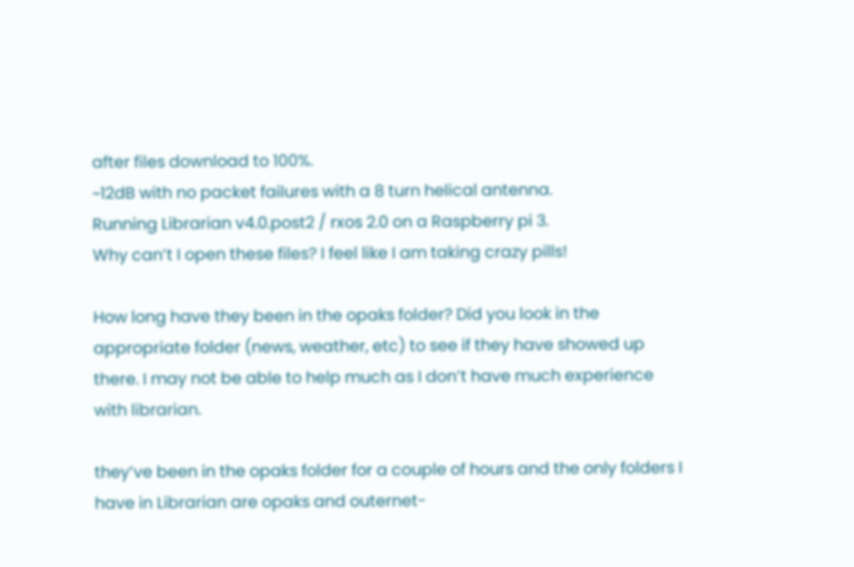after files download to 100%.
~12dB with no packet failures with a 8 turn helical antenna.
Running Librarian v4.0.post2 / rxos 2.0 on a Raspberry pi 3.
Why can’t I open these files? I feel like I am taking crazy pills!

How long have they been in the opaks folder? Did you look in the appropriate folder (news, weather, etc) to see if they have showed up there. I may not be able to help much as I don’t have much experience with librarian.

they’ve been in the opaks folder for a couple of hours and the only folders I have in Librarian are opaks and outernet-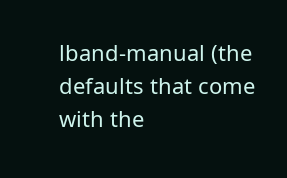lband-manual (the defaults that come with the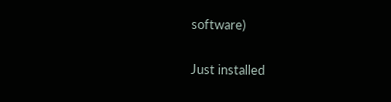software)

Just installed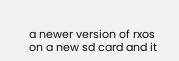a newer version of rxos on a new sd card and it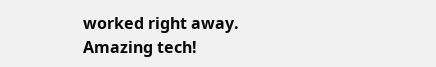worked right away.
Amazing tech!